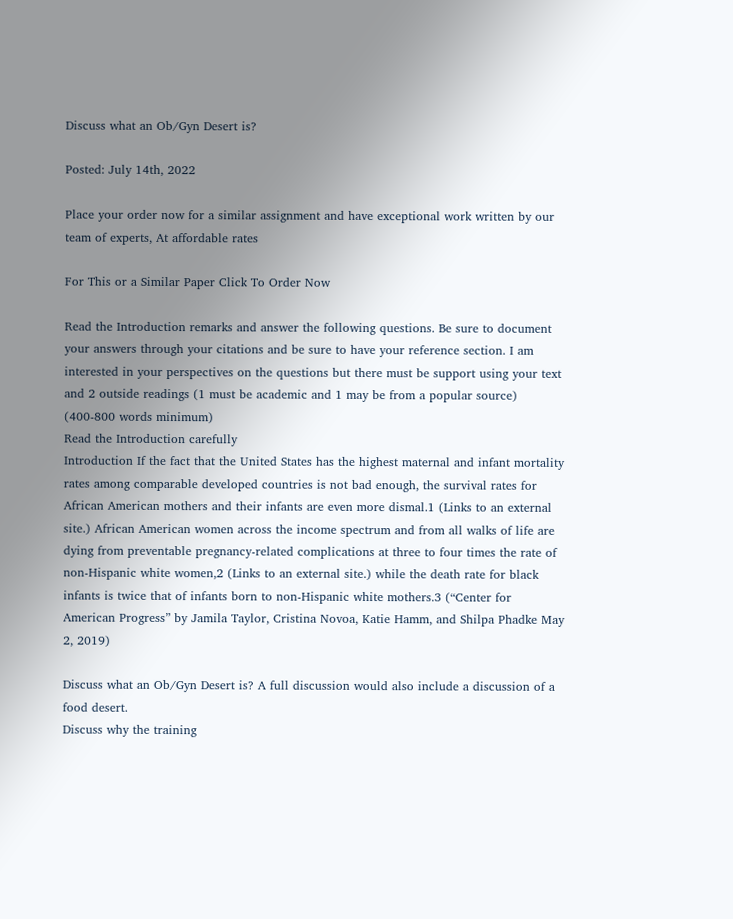Discuss what an Ob/Gyn Desert is?

Posted: July 14th, 2022

Place your order now for a similar assignment and have exceptional work written by our team of experts, At affordable rates

For This or a Similar Paper Click To Order Now

Read the Introduction remarks and answer the following questions. Be sure to document your answers through your citations and be sure to have your reference section. I am interested in your perspectives on the questions but there must be support using your text and 2 outside readings (1 must be academic and 1 may be from a popular source) (400-800 words minimum)
Read the Introduction carefully
Introduction If the fact that the United States has the highest maternal and infant mortality rates among comparable developed countries is not bad enough, the survival rates for African American mothers and their infants are even more dismal.1 (Links to an external site.) African American women across the income spectrum and from all walks of life are dying from preventable pregnancy-related complications at three to four times the rate of non-Hispanic white women,2 (Links to an external site.) while the death rate for black infants is twice that of infants born to non-Hispanic white mothers.3 (“Center for American Progress” by Jamila Taylor, Cristina Novoa, Katie Hamm, and Shilpa Phadke May 2, 2019)

Discuss what an Ob/Gyn Desert is? A full discussion would also include a discussion of a food desert.
Discuss why the training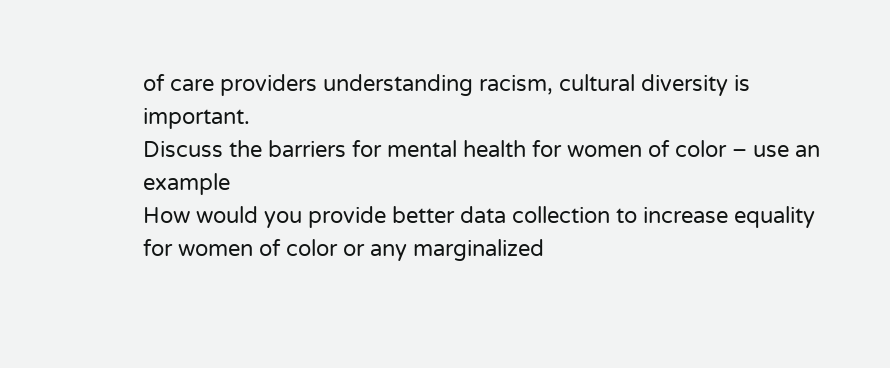of care providers understanding racism, cultural diversity is important.
Discuss the barriers for mental health for women of color – use an example
How would you provide better data collection to increase equality for women of color or any marginalized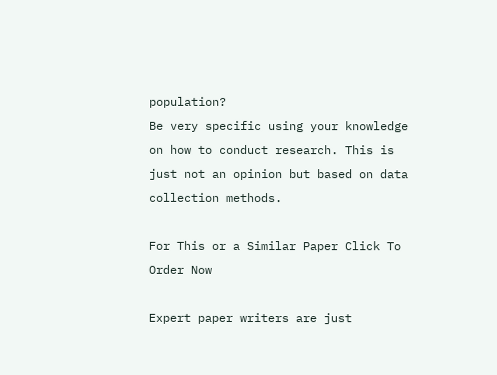population?
Be very specific using your knowledge on how to conduct research. This is just not an opinion but based on data collection methods.

For This or a Similar Paper Click To Order Now

Expert paper writers are just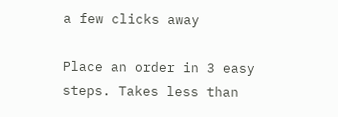a few clicks away

Place an order in 3 easy steps. Takes less than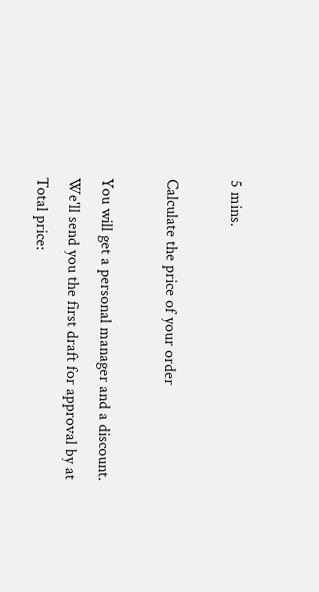5 mins.

Calculate the price of your order

You will get a personal manager and a discount.
We'll send you the first draft for approval by at
Total price: